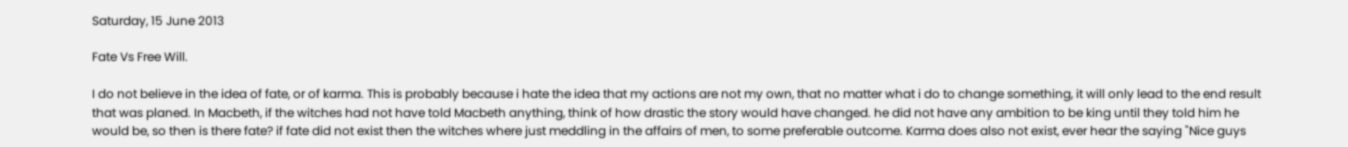Saturday, 15 June 2013

Fate Vs Free Will.

I do not believe in the idea of fate, or of karma. This is probably because i hate the idea that my actions are not my own, that no matter what i do to change something, it will only lead to the end result that was planed. In Macbeth, if the witches had not have told Macbeth anything, think of how drastic the story would have changed. he did not have any ambition to be king until they told him he would be, so then is there fate? if fate did not exist then the witches where just meddling in the affairs of men, to some preferable outcome. Karma does also not exist, ever hear the saying "Nice guys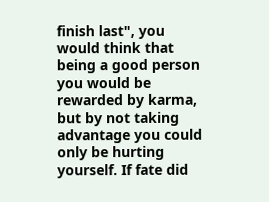finish last", you would think that being a good person you would be rewarded by karma, but by not taking advantage you could only be hurting yourself. If fate did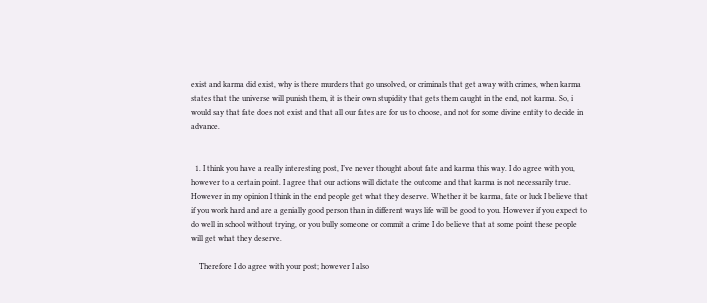exist and karma did exist, why is there murders that go unsolved, or criminals that get away with crimes, when karma states that the universe will punish them, it is their own stupidity that gets them caught in the end, not karma. So, i would say that fate does not exist and that all our fates are for us to choose, and not for some divine entity to decide in advance.


  1. I think you have a really interesting post, I’ve never thought about fate and karma this way. I do agree with you, however to a certain point. I agree that our actions will dictate the outcome and that karma is not necessarily true. However in my opinion I think in the end people get what they deserve. Whether it be karma, fate or luck I believe that if you work hard and are a genially good person than in different ways life will be good to you. However if you expect to do well in school without trying, or you bully someone or commit a crime I do believe that at some point these people will get what they deserve.

    Therefore I do agree with your post; however I also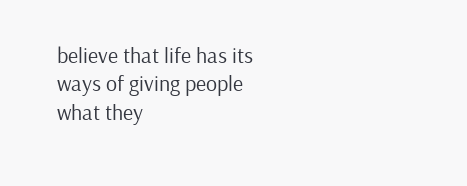believe that life has its ways of giving people what they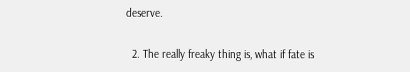deserve.

  2. The really freaky thing is, what if fate is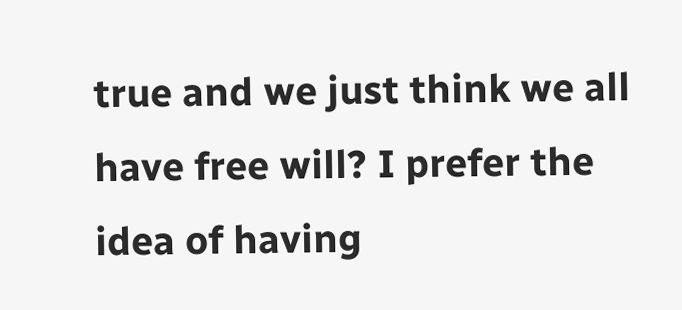true and we just think we all have free will? I prefer the idea of having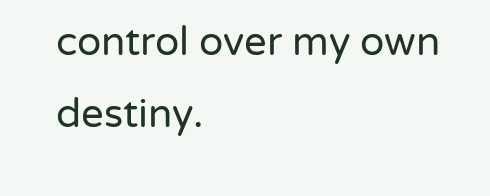control over my own destiny.